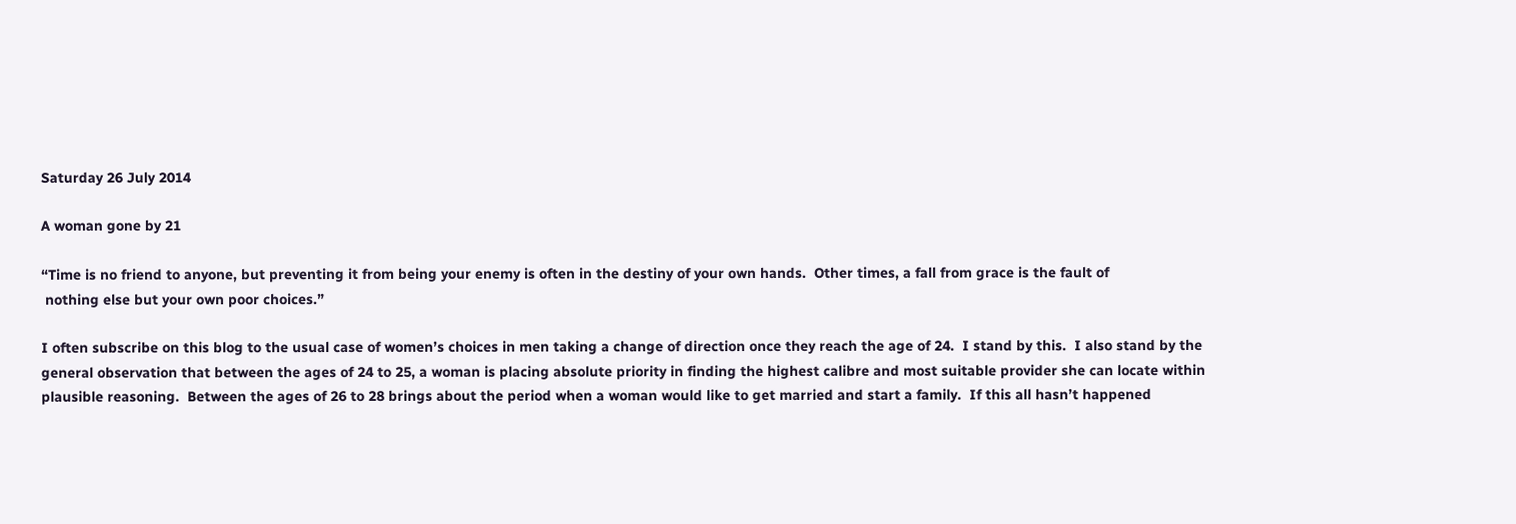Saturday 26 July 2014

A woman gone by 21

“Time is no friend to anyone, but preventing it from being your enemy is often in the destiny of your own hands.  Other times, a fall from grace is the fault of
 nothing else but your own poor choices.”

I often subscribe on this blog to the usual case of women’s choices in men taking a change of direction once they reach the age of 24.  I stand by this.  I also stand by the general observation that between the ages of 24 to 25, a woman is placing absolute priority in finding the highest calibre and most suitable provider she can locate within plausible reasoning.  Between the ages of 26 to 28 brings about the period when a woman would like to get married and start a family.  If this all hasn’t happened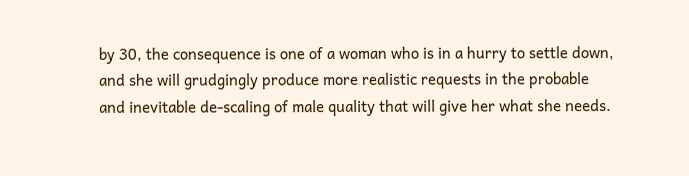by 30, the consequence is one of a woman who is in a hurry to settle down, and she will grudgingly produce more realistic requests in the probable and inevitable de-scaling of male quality that will give her what she needs.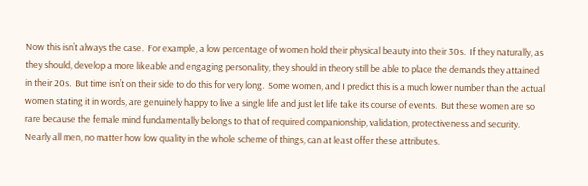Now this isn’t always the case.  For example, a low percentage of women hold their physical beauty into their 30s.  If they naturally, as they should, develop a more likeable and engaging personality, they should in theory still be able to place the demands they attained in their 20s.  But time isn’t on their side to do this for very long.  Some women, and I predict this is a much lower number than the actual women stating it in words, are genuinely happy to live a single life and just let life take its course of events.  But these women are so rare because the female mind fundamentally belongs to that of required companionship, validation, protectiveness and security.  Nearly all men, no matter how low quality in the whole scheme of things, can at least offer these attributes.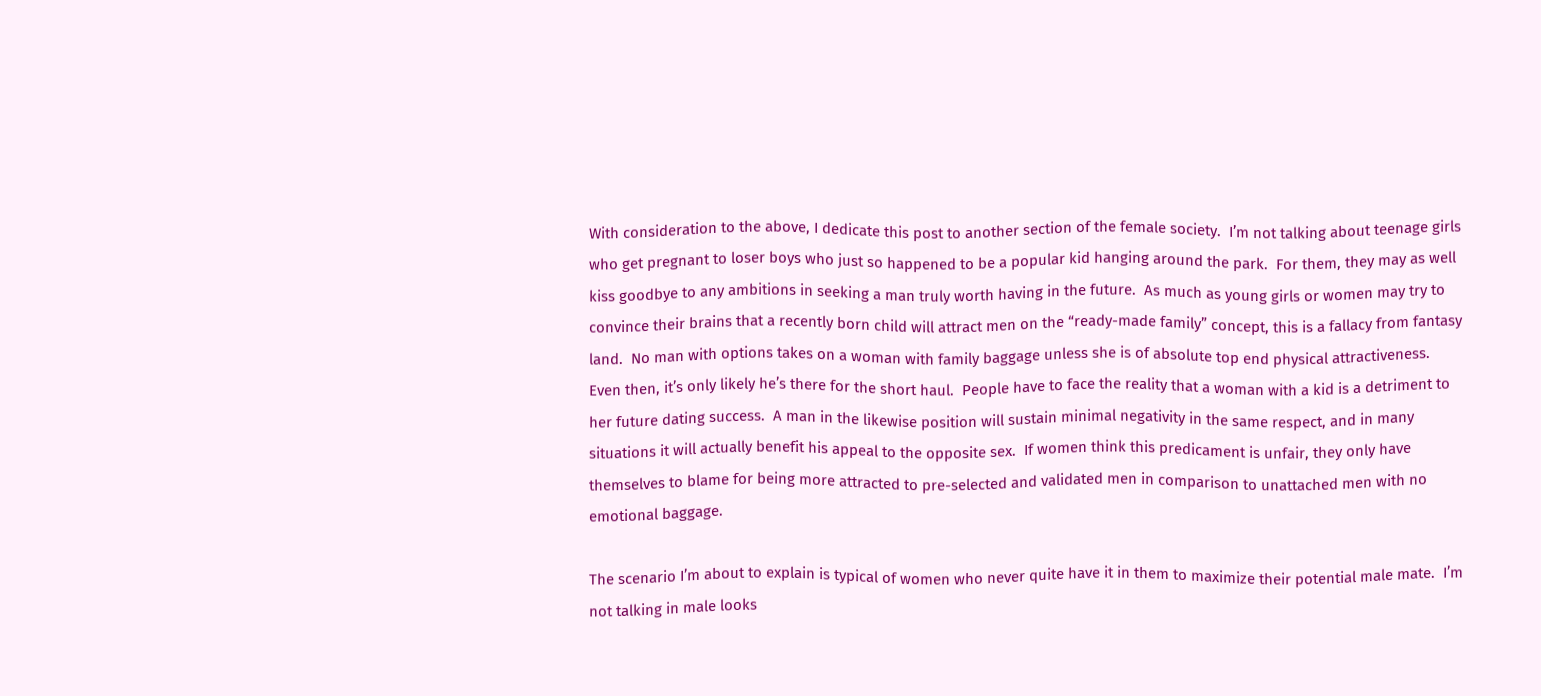With consideration to the above, I dedicate this post to another section of the female society.  I’m not talking about teenage girls who get pregnant to loser boys who just so happened to be a popular kid hanging around the park.  For them, they may as well kiss goodbye to any ambitions in seeking a man truly worth having in the future.  As much as young girls or women may try to convince their brains that a recently born child will attract men on the “ready-made family” concept, this is a fallacy from fantasy land.  No man with options takes on a woman with family baggage unless she is of absolute top end physical attractiveness.  Even then, it’s only likely he’s there for the short haul.  People have to face the reality that a woman with a kid is a detriment to her future dating success.  A man in the likewise position will sustain minimal negativity in the same respect, and in many situations it will actually benefit his appeal to the opposite sex.  If women think this predicament is unfair, they only have themselves to blame for being more attracted to pre-selected and validated men in comparison to unattached men with no emotional baggage.

The scenario I’m about to explain is typical of women who never quite have it in them to maximize their potential male mate.  I’m not talking in male looks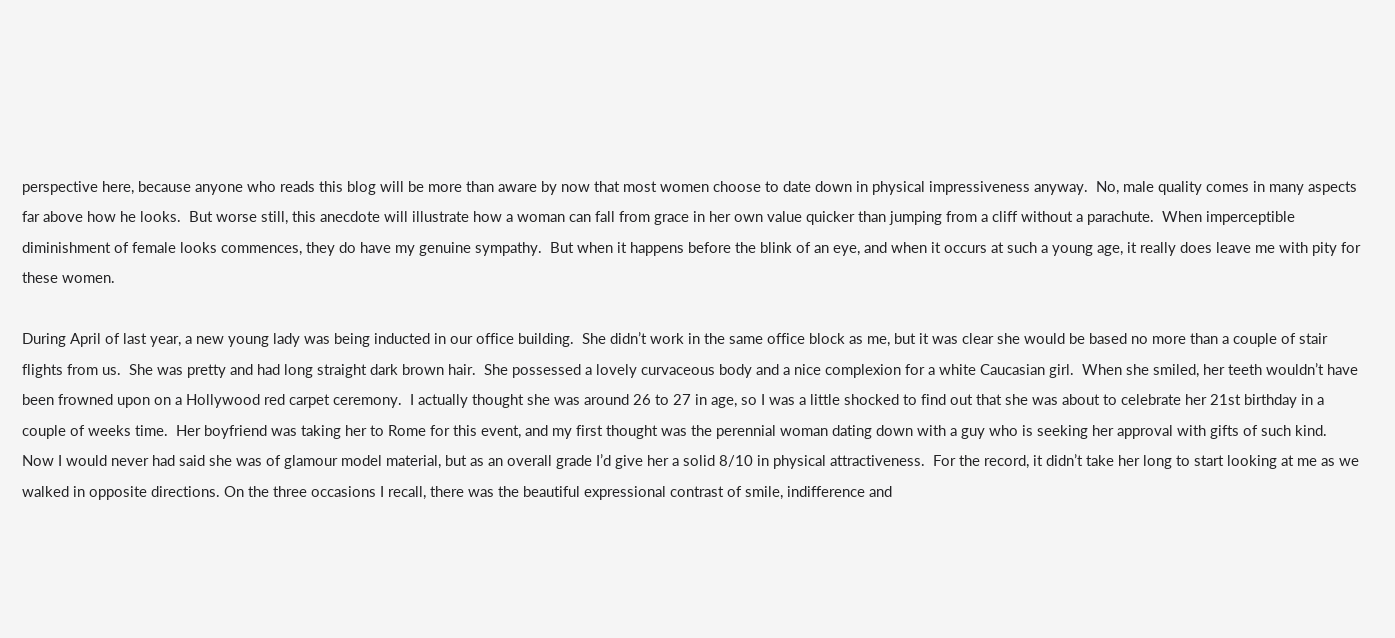perspective here, because anyone who reads this blog will be more than aware by now that most women choose to date down in physical impressiveness anyway.  No, male quality comes in many aspects far above how he looks.  But worse still, this anecdote will illustrate how a woman can fall from grace in her own value quicker than jumping from a cliff without a parachute.  When imperceptible diminishment of female looks commences, they do have my genuine sympathy.  But when it happens before the blink of an eye, and when it occurs at such a young age, it really does leave me with pity for these women.

During April of last year, a new young lady was being inducted in our office building.  She didn’t work in the same office block as me, but it was clear she would be based no more than a couple of stair flights from us.  She was pretty and had long straight dark brown hair.  She possessed a lovely curvaceous body and a nice complexion for a white Caucasian girl.  When she smiled, her teeth wouldn’t have been frowned upon on a Hollywood red carpet ceremony.  I actually thought she was around 26 to 27 in age, so I was a little shocked to find out that she was about to celebrate her 21st birthday in a couple of weeks time.  Her boyfriend was taking her to Rome for this event, and my first thought was the perennial woman dating down with a guy who is seeking her approval with gifts of such kind.  Now I would never had said she was of glamour model material, but as an overall grade I’d give her a solid 8/10 in physical attractiveness.  For the record, it didn’t take her long to start looking at me as we walked in opposite directions. On the three occasions I recall, there was the beautiful expressional contrast of smile, indifference and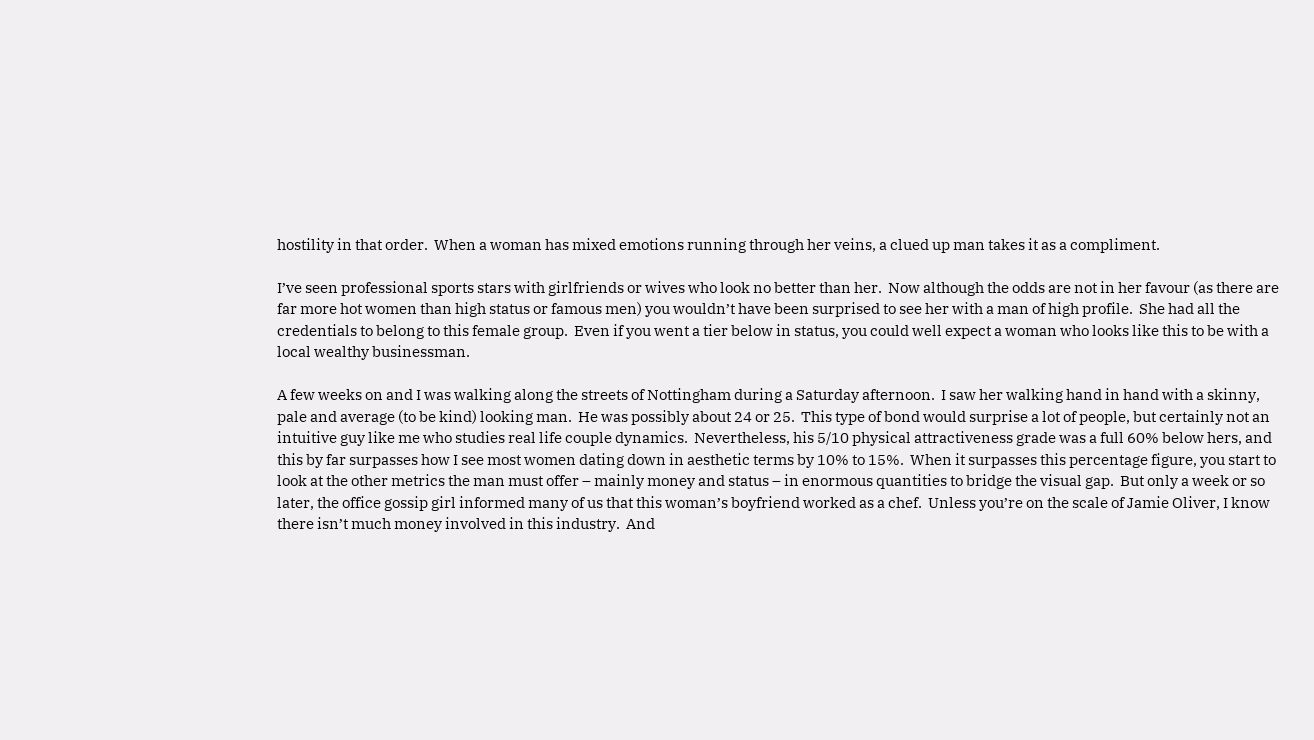hostility in that order.  When a woman has mixed emotions running through her veins, a clued up man takes it as a compliment.

I’ve seen professional sports stars with girlfriends or wives who look no better than her.  Now although the odds are not in her favour (as there are far more hot women than high status or famous men) you wouldn’t have been surprised to see her with a man of high profile.  She had all the credentials to belong to this female group.  Even if you went a tier below in status, you could well expect a woman who looks like this to be with a local wealthy businessman.

A few weeks on and I was walking along the streets of Nottingham during a Saturday afternoon.  I saw her walking hand in hand with a skinny, pale and average (to be kind) looking man.  He was possibly about 24 or 25.  This type of bond would surprise a lot of people, but certainly not an intuitive guy like me who studies real life couple dynamics.  Nevertheless, his 5/10 physical attractiveness grade was a full 60% below hers, and this by far surpasses how I see most women dating down in aesthetic terms by 10% to 15%.  When it surpasses this percentage figure, you start to look at the other metrics the man must offer – mainly money and status – in enormous quantities to bridge the visual gap.  But only a week or so later, the office gossip girl informed many of us that this woman’s boyfriend worked as a chef.  Unless you’re on the scale of Jamie Oliver, I know there isn’t much money involved in this industry.  And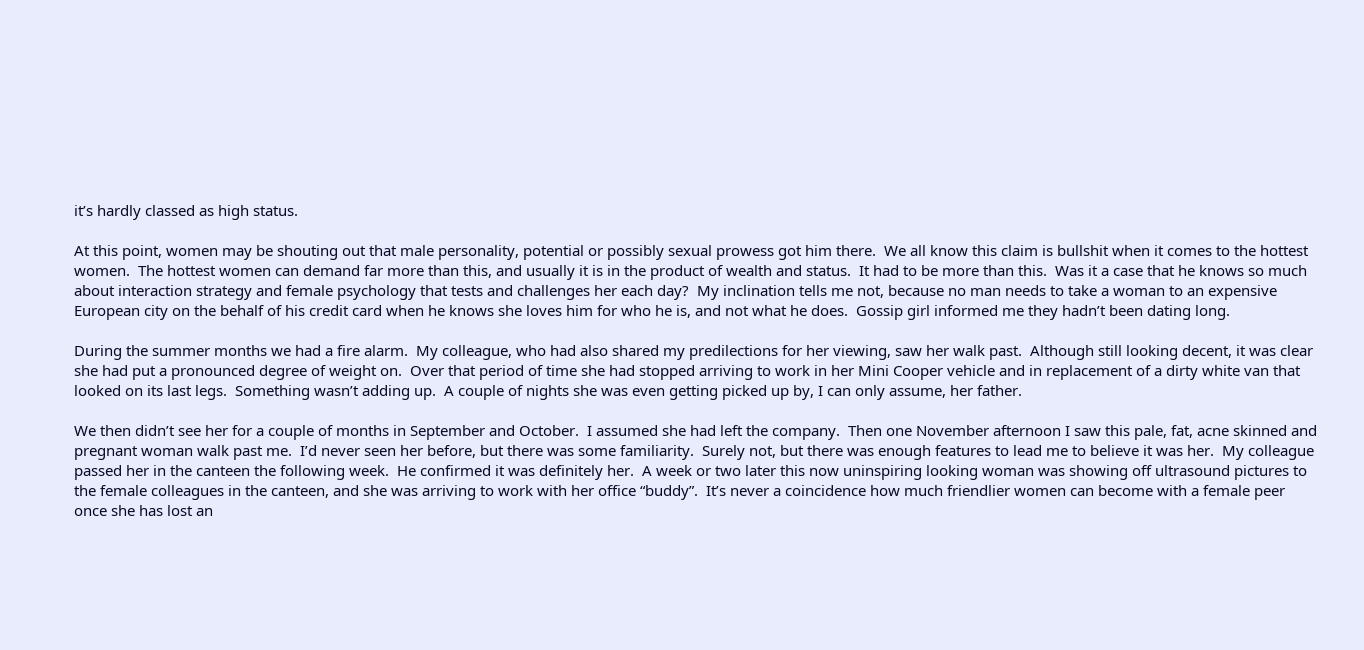it’s hardly classed as high status.

At this point, women may be shouting out that male personality, potential or possibly sexual prowess got him there.  We all know this claim is bullshit when it comes to the hottest women.  The hottest women can demand far more than this, and usually it is in the product of wealth and status.  It had to be more than this.  Was it a case that he knows so much about interaction strategy and female psychology that tests and challenges her each day?  My inclination tells me not, because no man needs to take a woman to an expensive European city on the behalf of his credit card when he knows she loves him for who he is, and not what he does.  Gossip girl informed me they hadn’t been dating long.

During the summer months we had a fire alarm.  My colleague, who had also shared my predilections for her viewing, saw her walk past.  Although still looking decent, it was clear she had put a pronounced degree of weight on.  Over that period of time she had stopped arriving to work in her Mini Cooper vehicle and in replacement of a dirty white van that looked on its last legs.  Something wasn’t adding up.  A couple of nights she was even getting picked up by, I can only assume, her father.

We then didn’t see her for a couple of months in September and October.  I assumed she had left the company.  Then one November afternoon I saw this pale, fat, acne skinned and pregnant woman walk past me.  I’d never seen her before, but there was some familiarity.  Surely not, but there was enough features to lead me to believe it was her.  My colleague passed her in the canteen the following week.  He confirmed it was definitely her.  A week or two later this now uninspiring looking woman was showing off ultrasound pictures to the female colleagues in the canteen, and she was arriving to work with her office “buddy”.  It’s never a coincidence how much friendlier women can become with a female peer once she has lost an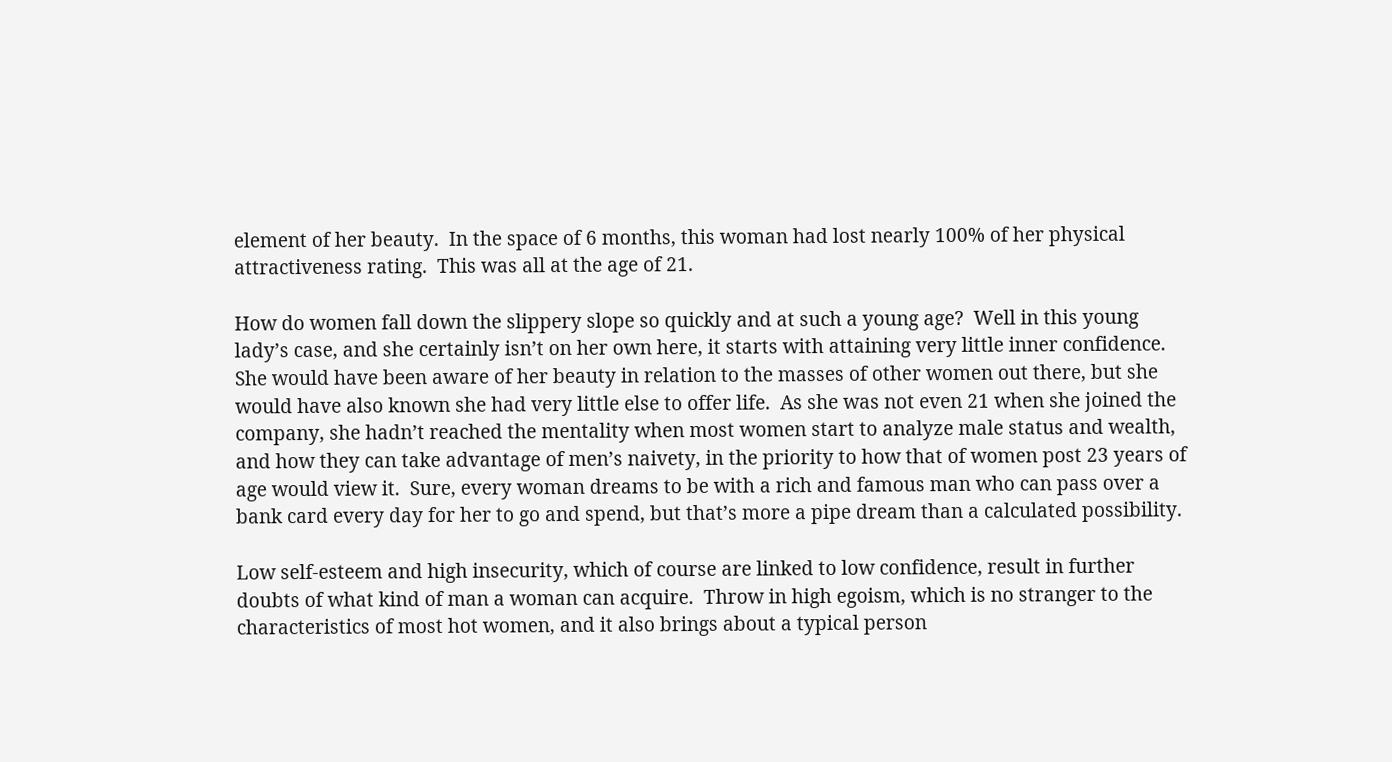element of her beauty.  In the space of 6 months, this woman had lost nearly 100% of her physical attractiveness rating.  This was all at the age of 21.

How do women fall down the slippery slope so quickly and at such a young age?  Well in this young lady’s case, and she certainly isn’t on her own here, it starts with attaining very little inner confidence.  She would have been aware of her beauty in relation to the masses of other women out there, but she would have also known she had very little else to offer life.  As she was not even 21 when she joined the company, she hadn’t reached the mentality when most women start to analyze male status and wealth, and how they can take advantage of men’s naivety, in the priority to how that of women post 23 years of age would view it.  Sure, every woman dreams to be with a rich and famous man who can pass over a bank card every day for her to go and spend, but that’s more a pipe dream than a calculated possibility.

Low self-esteem and high insecurity, which of course are linked to low confidence, result in further doubts of what kind of man a woman can acquire.  Throw in high egoism, which is no stranger to the characteristics of most hot women, and it also brings about a typical person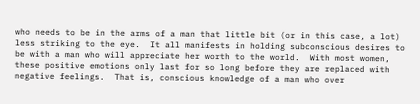who needs to be in the arms of a man that little bit (or in this case, a lot) less striking to the eye.  It all manifests in holding subconscious desires to be with a man who will appreciate her worth to the world.  With most women, these positive emotions only last for so long before they are replaced with negative feelings.  That is, conscious knowledge of a man who over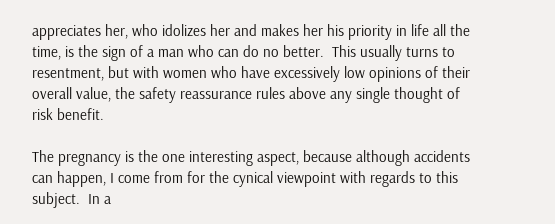appreciates her, who idolizes her and makes her his priority in life all the time, is the sign of a man who can do no better.  This usually turns to resentment, but with women who have excessively low opinions of their overall value, the safety reassurance rules above any single thought of risk benefit.

The pregnancy is the one interesting aspect, because although accidents can happen, I come from for the cynical viewpoint with regards to this subject.  In a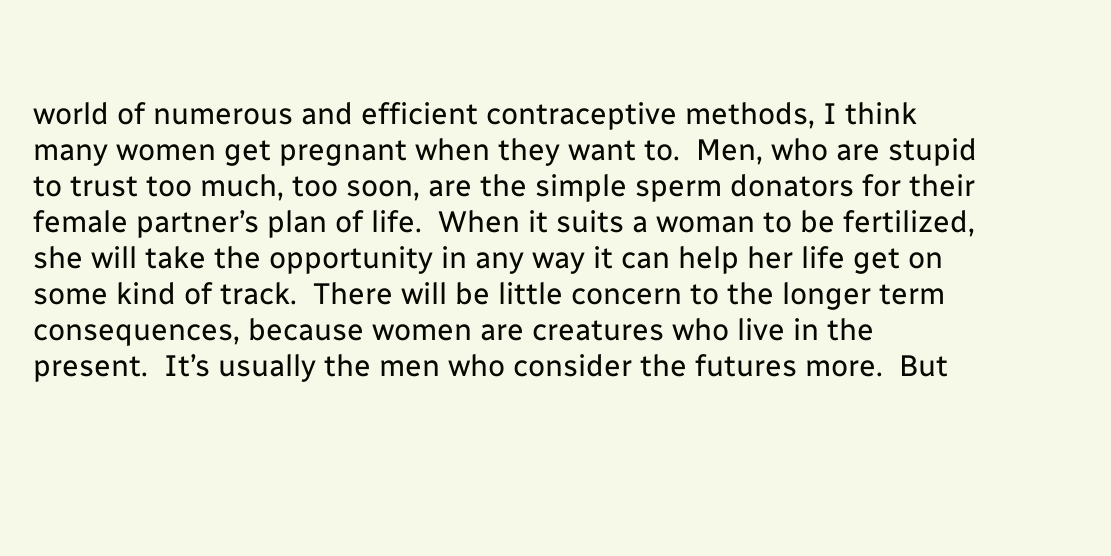world of numerous and efficient contraceptive methods, I think many women get pregnant when they want to.  Men, who are stupid to trust too much, too soon, are the simple sperm donators for their female partner’s plan of life.  When it suits a woman to be fertilized, she will take the opportunity in any way it can help her life get on some kind of track.  There will be little concern to the longer term consequences, because women are creatures who live in the present.  It’s usually the men who consider the futures more.  But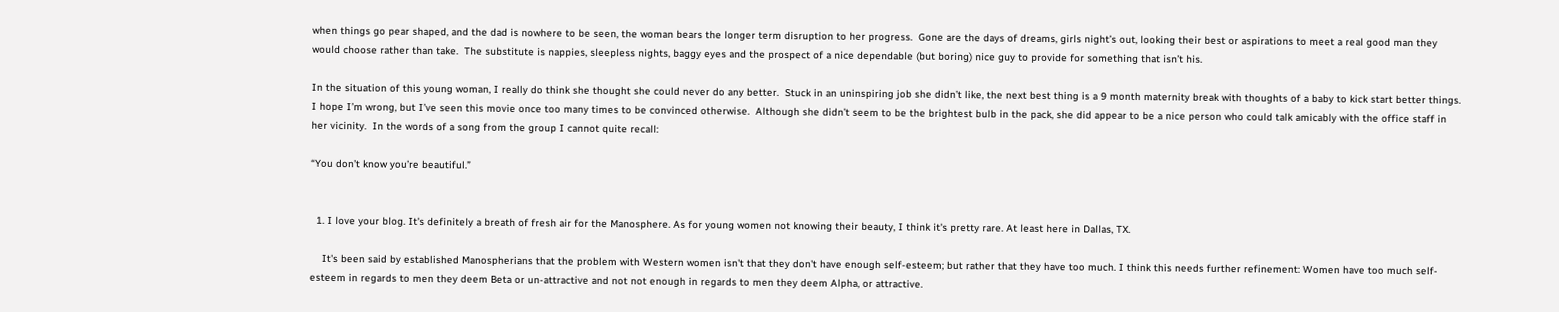when things go pear shaped, and the dad is nowhere to be seen, the woman bears the longer term disruption to her progress.  Gone are the days of dreams, girls night’s out, looking their best or aspirations to meet a real good man they would choose rather than take.  The substitute is nappies, sleepless nights, baggy eyes and the prospect of a nice dependable (but boring) nice guy to provide for something that isn’t his.

In the situation of this young woman, I really do think she thought she could never do any better.  Stuck in an uninspiring job she didn’t like, the next best thing is a 9 month maternity break with thoughts of a baby to kick start better things.  I hope I’m wrong, but I’ve seen this movie once too many times to be convinced otherwise.  Although she didn’t seem to be the brightest bulb in the pack, she did appear to be a nice person who could talk amicably with the office staff in her vicinity.  In the words of a song from the group I cannot quite recall:

“You don’t know you’re beautiful.”


  1. I love your blog. It's definitely a breath of fresh air for the Manosphere. As for young women not knowing their beauty, I think it's pretty rare. At least here in Dallas, TX.

    It's been said by established Manospherians that the problem with Western women isn't that they don't have enough self-esteem; but rather that they have too much. I think this needs further refinement: Women have too much self-esteem in regards to men they deem Beta or un-attractive and not not enough in regards to men they deem Alpha, or attractive.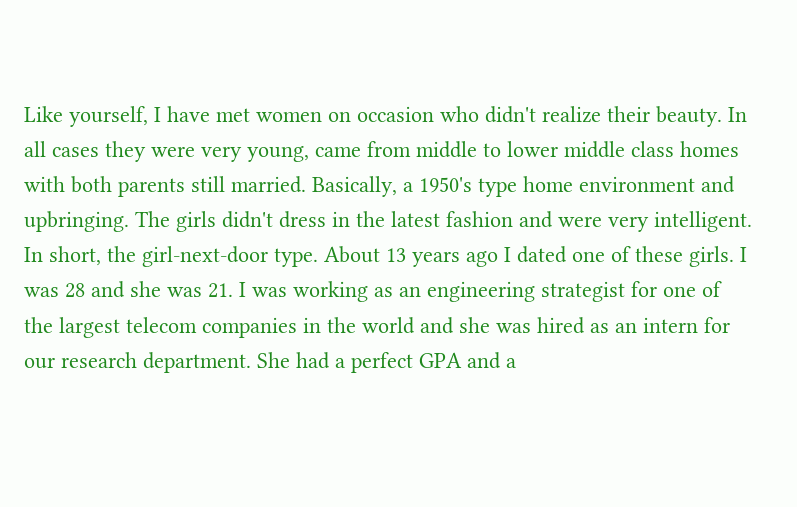Like yourself, I have met women on occasion who didn't realize their beauty. In all cases they were very young, came from middle to lower middle class homes with both parents still married. Basically, a 1950's type home environment and upbringing. The girls didn't dress in the latest fashion and were very intelligent. In short, the girl-next-door type. About 13 years ago I dated one of these girls. I was 28 and she was 21. I was working as an engineering strategist for one of the largest telecom companies in the world and she was hired as an intern for our research department. She had a perfect GPA and a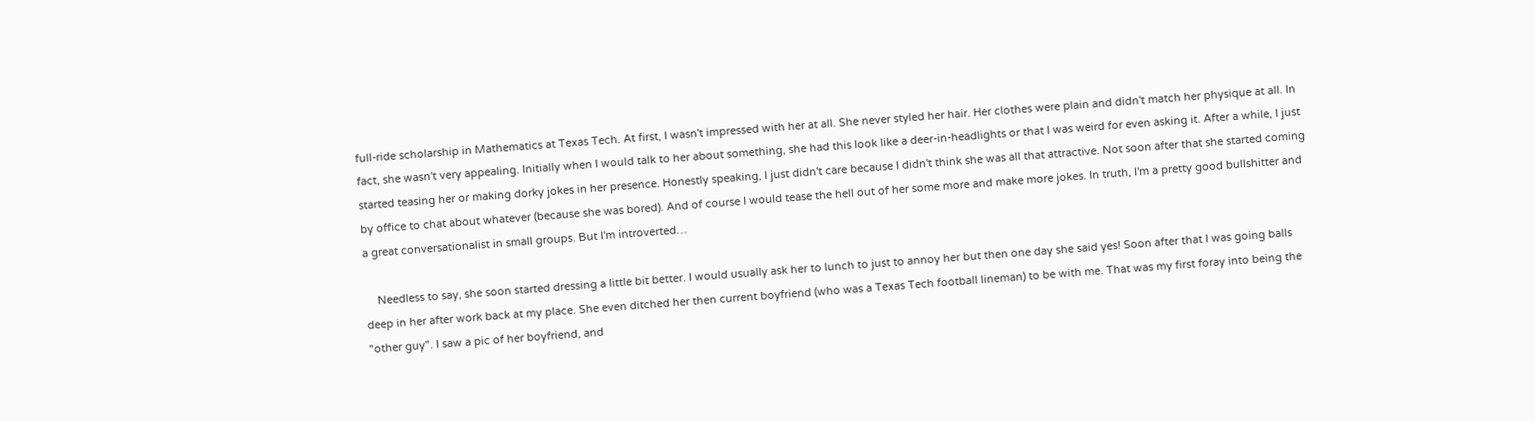full-ride scholarship in Mathematics at Texas Tech. At first, I wasn't impressed with her at all. She never styled her hair. Her clothes were plain and didn't match her physique at all. In fact, she wasn't very appealing. Initially when I would talk to her about something, she had this look like a deer-in-headlights or that I was weird for even asking it. After a while, I just started teasing her or making dorky jokes in her presence. Honestly speaking, I just didn't care because I didn't think she was all that attractive. Not soon after that she started coming by office to chat about whatever (because she was bored). And of course I would tease the hell out of her some more and make more jokes. In truth, I'm a pretty good bullshitter and a great conversationalist in small groups. But I'm introverted…

    Needless to say, she soon started dressing a little bit better. I would usually ask her to lunch to just to annoy her but then one day she said yes! Soon after that I was going balls deep in her after work back at my place. She even ditched her then current boyfriend (who was a Texas Tech football lineman) to be with me. That was my first foray into being the "other guy". I saw a pic of her boyfriend, and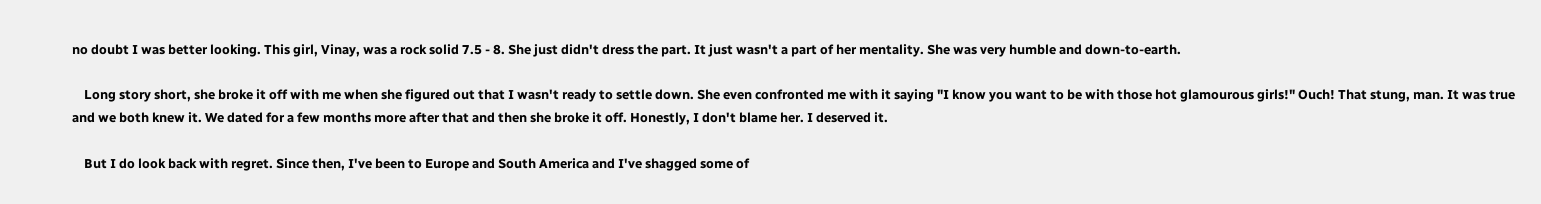no doubt I was better looking. This girl, Vinay, was a rock solid 7.5 - 8. She just didn't dress the part. It just wasn't a part of her mentality. She was very humble and down-to-earth.

    Long story short, she broke it off with me when she figured out that I wasn't ready to settle down. She even confronted me with it saying "I know you want to be with those hot glamourous girls!" Ouch! That stung, man. It was true and we both knew it. We dated for a few months more after that and then she broke it off. Honestly, I don't blame her. I deserved it.

    But I do look back with regret. Since then, I've been to Europe and South America and I've shagged some of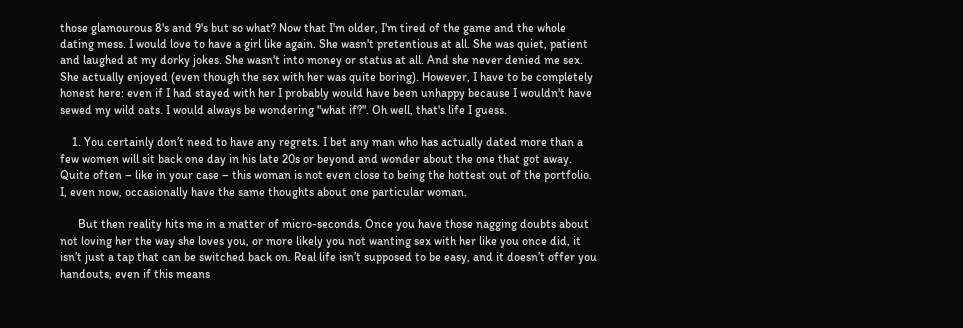those glamourous 8's and 9's but so what? Now that I'm older, I'm tired of the game and the whole dating mess. I would love to have a girl like again. She wasn't pretentious at all. She was quiet, patient and laughed at my dorky jokes. She wasn't into money or status at all. And she never denied me sex. She actually enjoyed (even though the sex with her was quite boring). However, I have to be completely honest here: even if I had stayed with her I probably would have been unhappy because I wouldn't have sewed my wild oats. I would always be wondering "what if?". Oh well, that's life I guess.

    1. You certainly don’t need to have any regrets. I bet any man who has actually dated more than a few women will sit back one day in his late 20s or beyond and wonder about the one that got away. Quite often – like in your case – this woman is not even close to being the hottest out of the portfolio. I, even now, occasionally have the same thoughts about one particular woman.

      But then reality hits me in a matter of micro-seconds. Once you have those nagging doubts about not loving her the way she loves you, or more likely you not wanting sex with her like you once did, it isn’t just a tap that can be switched back on. Real life isn’t supposed to be easy, and it doesn’t offer you handouts, even if this means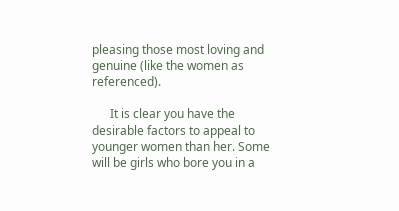pleasing those most loving and genuine (like the women as referenced).

      It is clear you have the desirable factors to appeal to younger women than her. Some will be girls who bore you in a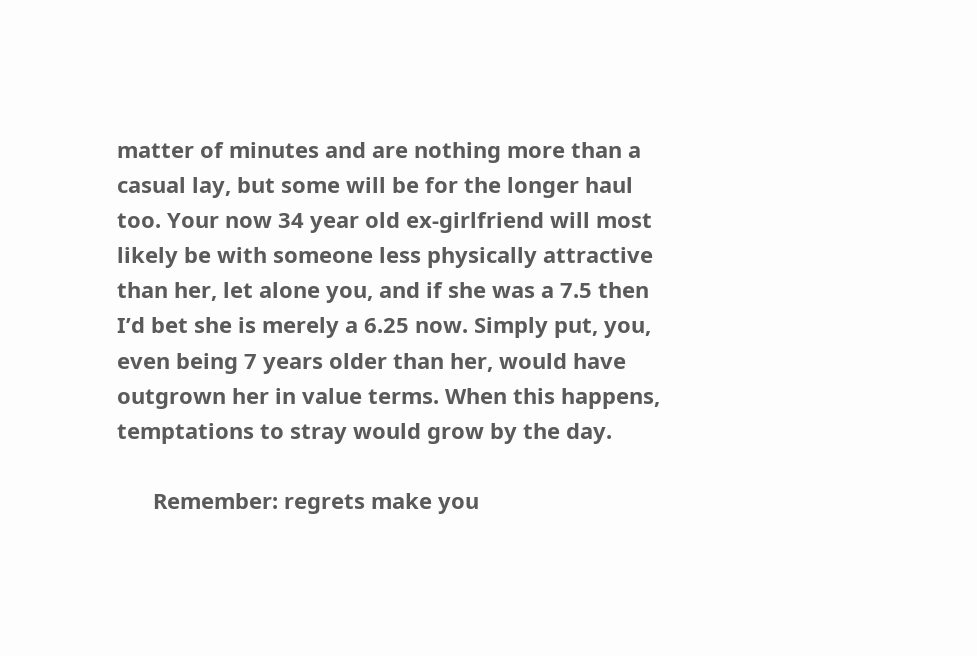matter of minutes and are nothing more than a casual lay, but some will be for the longer haul too. Your now 34 year old ex-girlfriend will most likely be with someone less physically attractive than her, let alone you, and if she was a 7.5 then I’d bet she is merely a 6.25 now. Simply put, you, even being 7 years older than her, would have outgrown her in value terms. When this happens, temptations to stray would grow by the day.

      Remember: regrets make you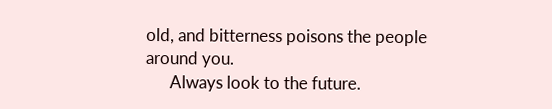old, and bitterness poisons the people around you.
      Always look to the future.